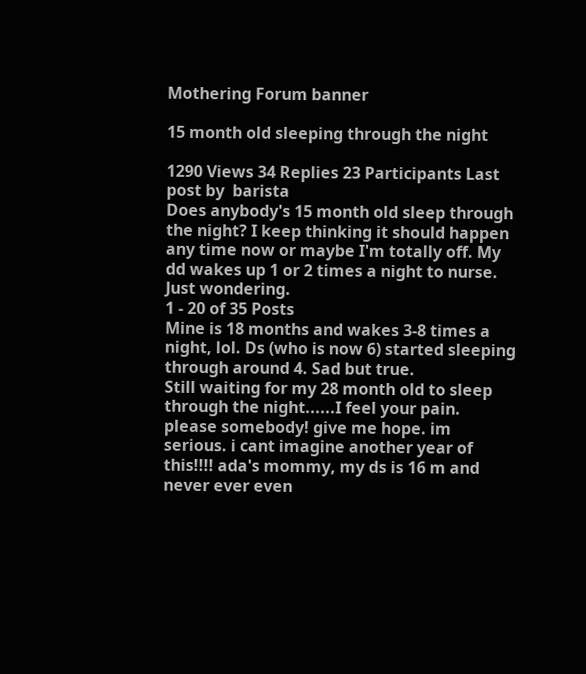Mothering Forum banner

15 month old sleeping through the night

1290 Views 34 Replies 23 Participants Last post by  barista
Does anybody's 15 month old sleep through the night? I keep thinking it should happen any time now or maybe I'm totally off. My dd wakes up 1 or 2 times a night to nurse. Just wondering.
1 - 20 of 35 Posts
Mine is 18 months and wakes 3-8 times a night, lol. Ds (who is now 6) started sleeping through around 4. Sad but true.
Still waiting for my 28 month old to sleep through the night......I feel your pain.
please somebody! give me hope. im serious. i cant imagine another year of this!!!! ada's mommy, my ds is 16 m and never ever even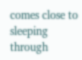comes close to sleeping through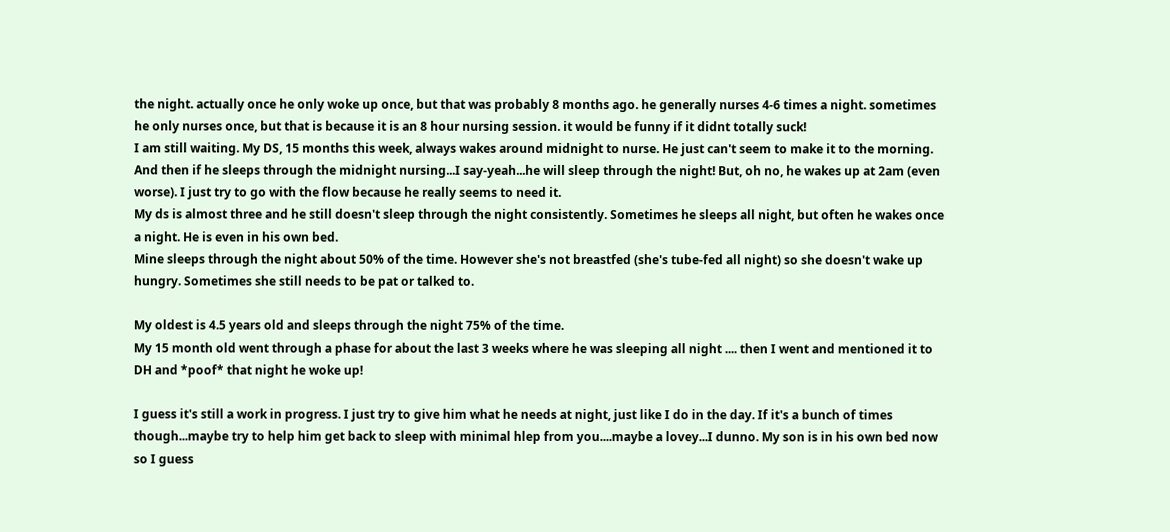the night. actually once he only woke up once, but that was probably 8 months ago. he generally nurses 4-6 times a night. sometimes he only nurses once, but that is because it is an 8 hour nursing session. it would be funny if it didnt totally suck!
I am still waiting. My DS, 15 months this week, always wakes around midnight to nurse. He just can't seem to make it to the morning. And then if he sleeps through the midnight nursing...I say-yeah...he will sleep through the night! But, oh no, he wakes up at 2am (even worse). I just try to go with the flow because he really seems to need it.
My ds is almost three and he still doesn't sleep through the night consistently. Sometimes he sleeps all night, but often he wakes once a night. He is even in his own bed.
Mine sleeps through the night about 50% of the time. However she's not breastfed (she's tube-fed all night) so she doesn't wake up hungry. Sometimes she still needs to be pat or talked to.

My oldest is 4.5 years old and sleeps through the night 75% of the time.
My 15 month old went through a phase for about the last 3 weeks where he was sleeping all night .... then I went and mentioned it to DH and *poof* that night he woke up!

I guess it's still a work in progress. I just try to give him what he needs at night, just like I do in the day. If it's a bunch of times though...maybe try to help him get back to sleep with minimal hlep from you....maybe a lovey...I dunno. My son is in his own bed now so I guess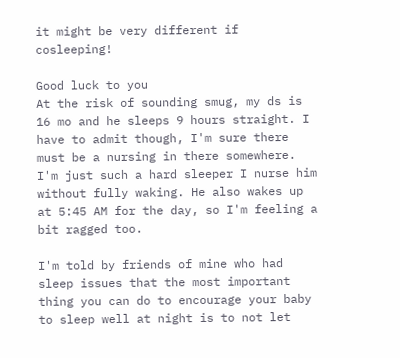it might be very different if cosleeping!

Good luck to you
At the risk of sounding smug, my ds is 16 mo and he sleeps 9 hours straight. I have to admit though, I'm sure there must be a nursing in there somewhere. I'm just such a hard sleeper I nurse him without fully waking. He also wakes up at 5:45 AM for the day, so I'm feeling a bit ragged too.

I'm told by friends of mine who had sleep issues that the most important thing you can do to encourage your baby to sleep well at night is to not let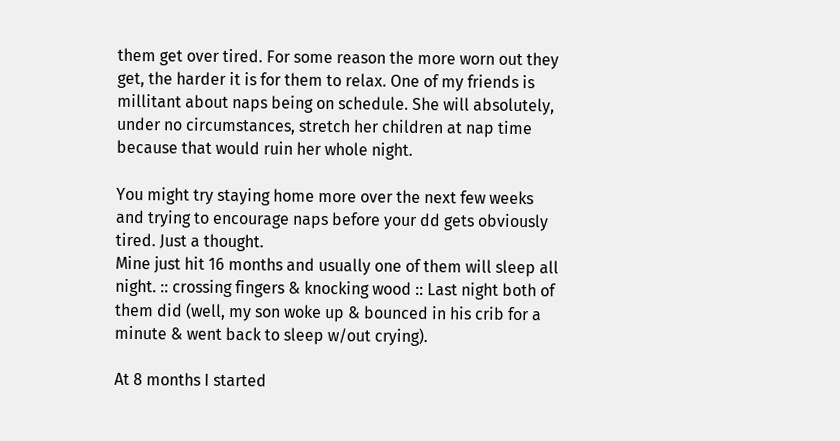them get over tired. For some reason the more worn out they get, the harder it is for them to relax. One of my friends is millitant about naps being on schedule. She will absolutely, under no circumstances, stretch her children at nap time because that would ruin her whole night.

You might try staying home more over the next few weeks and trying to encourage naps before your dd gets obviously tired. Just a thought.
Mine just hit 16 months and usually one of them will sleep all night. :: crossing fingers & knocking wood :: Last night both of them did (well, my son woke up & bounced in his crib for a minute & went back to sleep w/out crying).

At 8 months I started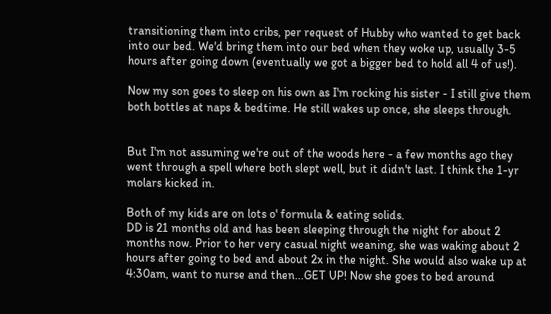transitioning them into cribs, per request of Hubby who wanted to get back into our bed. We'd bring them into our bed when they woke up, usually 3-5 hours after going down (eventually we got a bigger bed to hold all 4 of us!).

Now my son goes to sleep on his own as I'm rocking his sister - I still give them both bottles at naps & bedtime. He still wakes up once, she sleeps through.


But I'm not assuming we're out of the woods here - a few months ago they went through a spell where both slept well, but it didn't last. I think the 1-yr molars kicked in.

Both of my kids are on lots o' formula & eating solids.
DD is 21 months old and has been sleeping through the night for about 2 months now. Prior to her very casual night weaning, she was waking about 2 hours after going to bed and about 2x in the night. She would also wake up at 4:30am, want to nurse and then...GET UP! Now she goes to bed around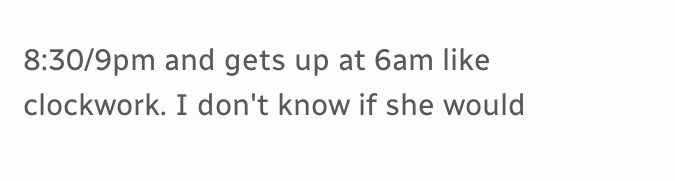8:30/9pm and gets up at 6am like clockwork. I don't know if she would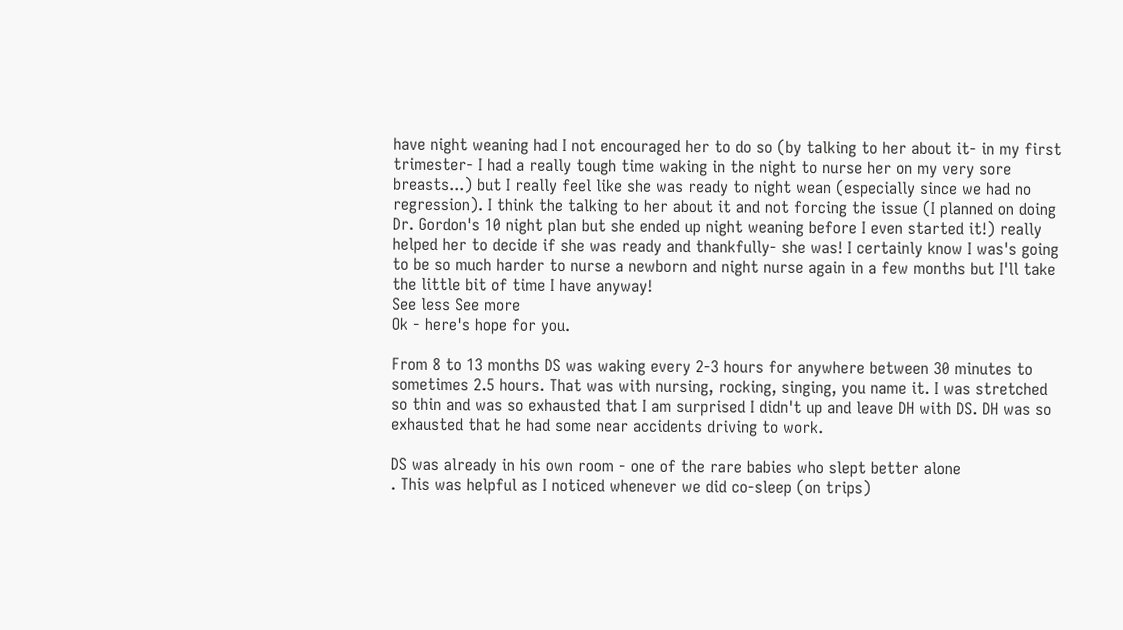have night weaning had I not encouraged her to do so (by talking to her about it- in my first trimester- I had a really tough time waking in the night to nurse her on my very sore breasts...) but I really feel like she was ready to night wean (especially since we had no regression). I think the talking to her about it and not forcing the issue (I planned on doing Dr. Gordon's 10 night plan but she ended up night weaning before I even started it!) really helped her to decide if she was ready and thankfully- she was! I certainly know I was's going to be so much harder to nurse a newborn and night nurse again in a few months but I'll take the little bit of time I have anyway!
See less See more
Ok - here's hope for you.

From 8 to 13 months DS was waking every 2-3 hours for anywhere between 30 minutes to sometimes 2.5 hours. That was with nursing, rocking, singing, you name it. I was stretched so thin and was so exhausted that I am surprised I didn't up and leave DH with DS. DH was so exhausted that he had some near accidents driving to work.

DS was already in his own room - one of the rare babies who slept better alone
. This was helpful as I noticed whenever we did co-sleep (on trips)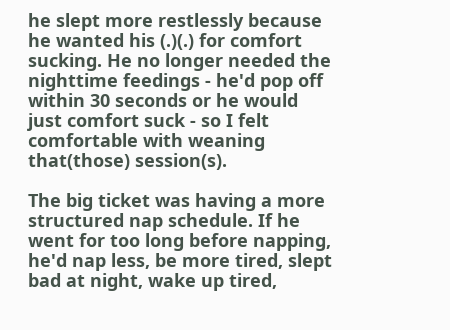he slept more restlessly because he wanted his (.)(.) for comfort sucking. He no longer needed the nighttime feedings - he'd pop off within 30 seconds or he would just comfort suck - so I felt comfortable with weaning that(those) session(s).

The big ticket was having a more structured nap schedule. If he went for too long before napping, he'd nap less, be more tired, slept bad at night, wake up tired,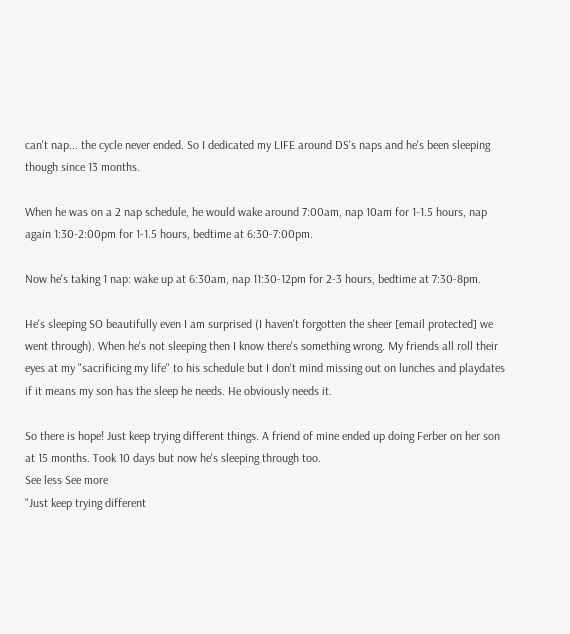can't nap... the cycle never ended. So I dedicated my LIFE around DS's naps and he's been sleeping though since 13 months.

When he was on a 2 nap schedule, he would wake around 7:00am, nap 10am for 1-1.5 hours, nap again 1:30-2:00pm for 1-1.5 hours, bedtime at 6:30-7:00pm.

Now he's taking 1 nap: wake up at 6:30am, nap 11:30-12pm for 2-3 hours, bedtime at 7:30-8pm.

He's sleeping SO beautifully even I am surprised (I haven't forgotten the sheer [email protected] we went through). When he's not sleeping then I know there's something wrong. My friends all roll their eyes at my "sacrificing my life" to his schedule but I don't mind missing out on lunches and playdates if it means my son has the sleep he needs. He obviously needs it.

So there is hope! Just keep trying different things. A friend of mine ended up doing Ferber on her son at 15 months. Took 10 days but now he's sleeping through too.
See less See more
"Just keep trying different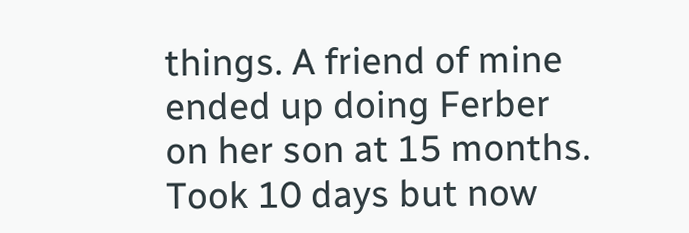things. A friend of mine ended up doing Ferber on her son at 15 months. Took 10 days but now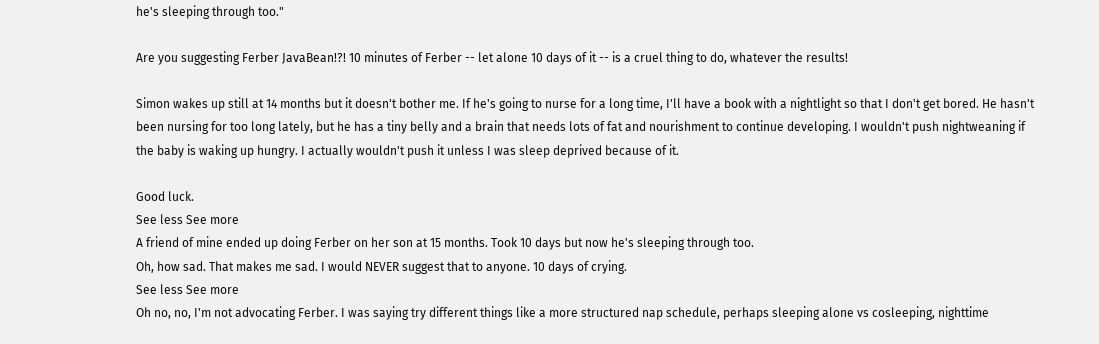he's sleeping through too."

Are you suggesting Ferber JavaBean!?! 10 minutes of Ferber -- let alone 10 days of it -- is a cruel thing to do, whatever the results!

Simon wakes up still at 14 months but it doesn't bother me. If he's going to nurse for a long time, I'll have a book with a nightlight so that I don't get bored. He hasn't been nursing for too long lately, but he has a tiny belly and a brain that needs lots of fat and nourishment to continue developing. I wouldn't push nightweaning if the baby is waking up hungry. I actually wouldn't push it unless I was sleep deprived because of it.

Good luck.
See less See more
A friend of mine ended up doing Ferber on her son at 15 months. Took 10 days but now he's sleeping through too.
Oh, how sad. That makes me sad. I would NEVER suggest that to anyone. 10 days of crying.
See less See more
Oh no, no, I'm not advocating Ferber. I was saying try different things like a more structured nap schedule, perhaps sleeping alone vs cosleeping, nighttime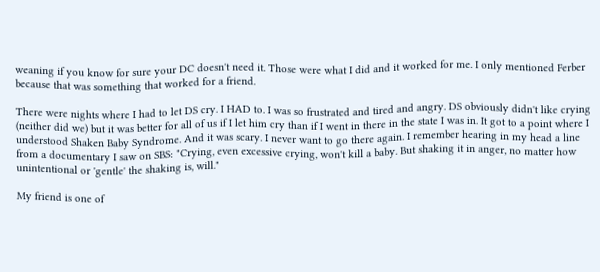weaning if you know for sure your DC doesn't need it. Those were what I did and it worked for me. I only mentioned Ferber because that was something that worked for a friend.

There were nights where I had to let DS cry. I HAD to. I was so frustrated and tired and angry. DS obviously didn't like crying (neither did we) but it was better for all of us if I let him cry than if I went in there in the state I was in. It got to a point where I understood Shaken Baby Syndrome. And it was scary. I never want to go there again. I remember hearing in my head a line from a documentary I saw on SBS: "Crying, even excessive crying, won't kill a baby. But shaking it in anger, no matter how unintentional or 'gentle' the shaking is, will."

My friend is one of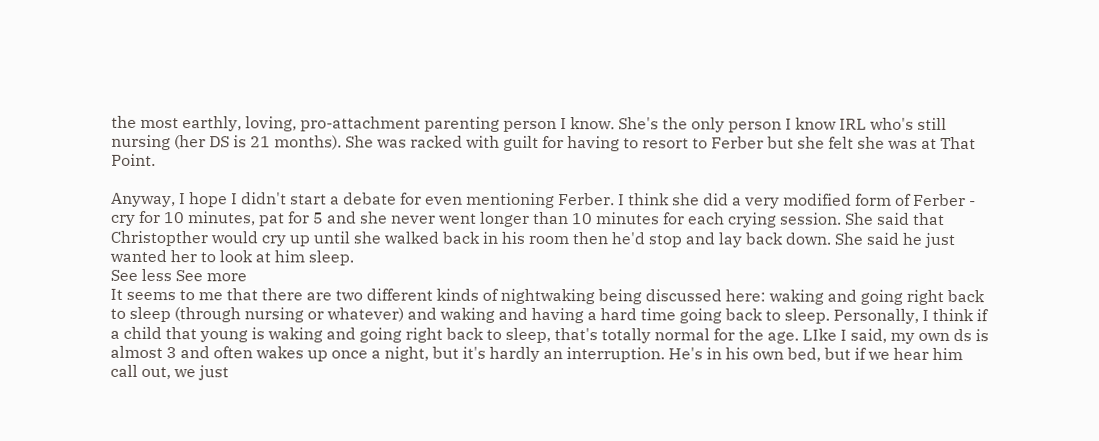the most earthly, loving, pro-attachment parenting person I know. She's the only person I know IRL who's still nursing (her DS is 21 months). She was racked with guilt for having to resort to Ferber but she felt she was at That Point.

Anyway, I hope I didn't start a debate for even mentioning Ferber. I think she did a very modified form of Ferber - cry for 10 minutes, pat for 5 and she never went longer than 10 minutes for each crying session. She said that Christopther would cry up until she walked back in his room then he'd stop and lay back down. She said he just wanted her to look at him sleep.
See less See more
It seems to me that there are two different kinds of nightwaking being discussed here: waking and going right back to sleep (through nursing or whatever) and waking and having a hard time going back to sleep. Personally, I think if a child that young is waking and going right back to sleep, that's totally normal for the age. LIke I said, my own ds is almost 3 and often wakes up once a night, but it's hardly an interruption. He's in his own bed, but if we hear him call out, we just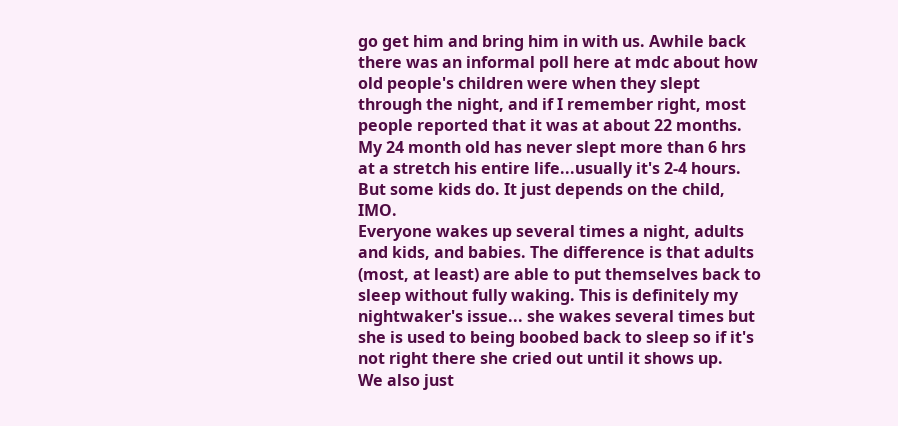go get him and bring him in with us. Awhile back there was an informal poll here at mdc about how old people's children were when they slept through the night, and if I remember right, most people reported that it was at about 22 months.
My 24 month old has never slept more than 6 hrs at a stretch his entire life...usually it's 2-4 hours.
But some kids do. It just depends on the child, IMO.
Everyone wakes up several times a night, adults and kids, and babies. The difference is that adults (most, at least) are able to put themselves back to sleep without fully waking. This is definitely my nightwaker's issue... she wakes several times but she is used to being boobed back to sleep so if it's not right there she cried out until it shows up.
We also just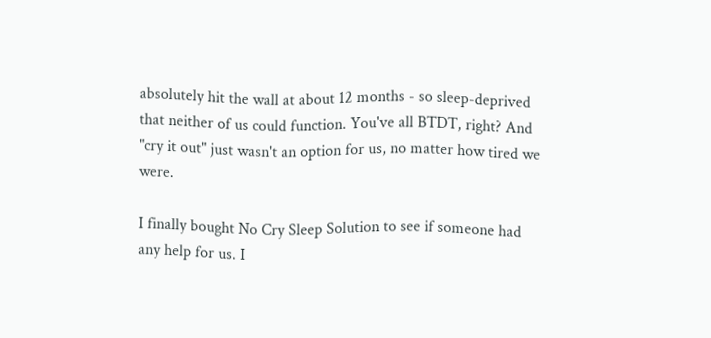absolutely hit the wall at about 12 months - so sleep-deprived that neither of us could function. You've all BTDT, right? And "cry it out" just wasn't an option for us, no matter how tired we were.

I finally bought No Cry Sleep Solution to see if someone had any help for us. I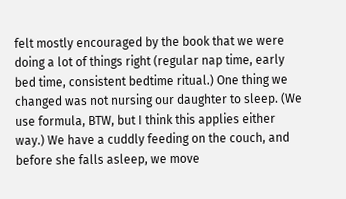felt mostly encouraged by the book that we were doing a lot of things right (regular nap time, early bed time, consistent bedtime ritual.) One thing we changed was not nursing our daughter to sleep. (We use formula, BTW, but I think this applies either way.) We have a cuddly feeding on the couch, and before she falls asleep, we move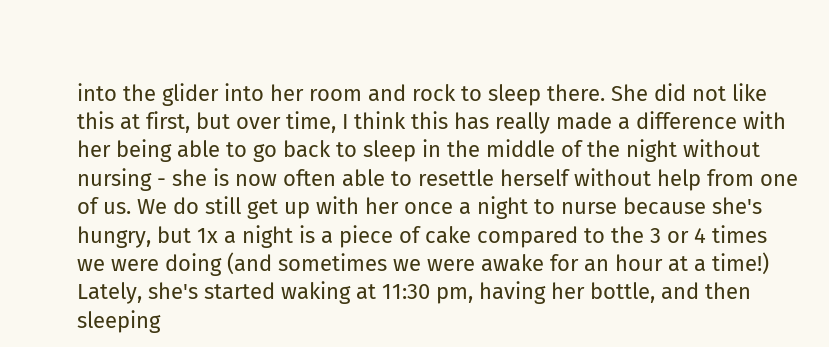into the glider into her room and rock to sleep there. She did not like this at first, but over time, I think this has really made a difference with her being able to go back to sleep in the middle of the night without nursing - she is now often able to resettle herself without help from one of us. We do still get up with her once a night to nurse because she's hungry, but 1x a night is a piece of cake compared to the 3 or 4 times we were doing (and sometimes we were awake for an hour at a time!) Lately, she's started waking at 11:30 pm, having her bottle, and then sleeping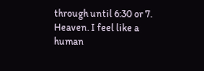through until 6:30 or 7. Heaven. I feel like a human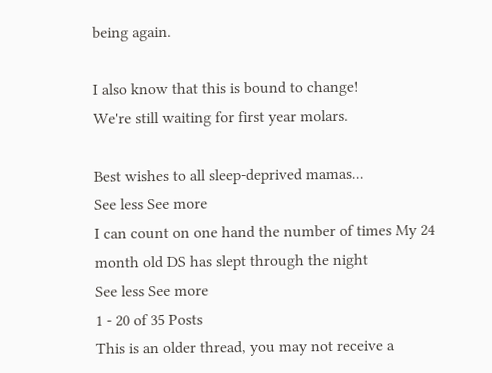being again.

I also know that this is bound to change!
We're still waiting for first year molars.

Best wishes to all sleep-deprived mamas...
See less See more
I can count on one hand the number of times My 24 month old DS has slept through the night
See less See more
1 - 20 of 35 Posts
This is an older thread, you may not receive a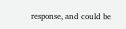response, and could be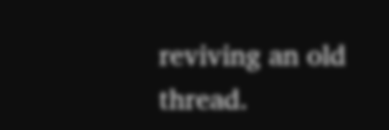reviving an old thread.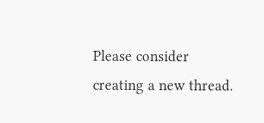Please consider creating a new thread.